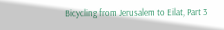Bicycling from Jerusalem to Eilat, Part 3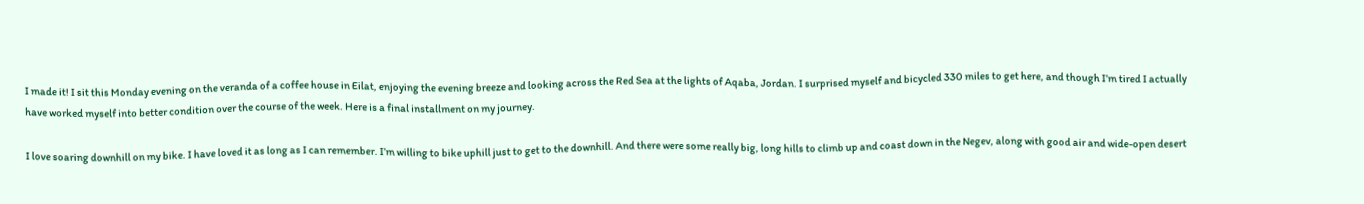I made it! I sit this Monday evening on the veranda of a coffee house in Eilat, enjoying the evening breeze and looking across the Red Sea at the lights of Aqaba, Jordan. I surprised myself and bicycled 330 miles to get here, and though I’m tired I actually have worked myself into better condition over the course of the week. Here is a final installment on my journey.

I love soaring downhill on my bike. I have loved it as long as I can remember. I’m willing to bike uphill just to get to the downhill. And there were some really big, long hills to climb up and coast down in the Negev, along with good air and wide-open desert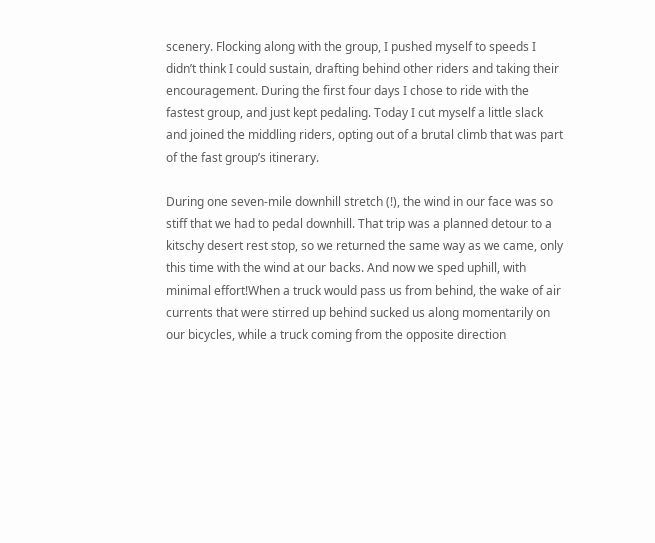scenery. Flocking along with the group, I pushed myself to speeds I didn’t think I could sustain, drafting behind other riders and taking their encouragement. During the first four days I chose to ride with the fastest group, and just kept pedaling. Today I cut myself a little slack and joined the middling riders, opting out of a brutal climb that was part of the fast group’s itinerary.

During one seven-mile downhill stretch (!), the wind in our face was so stiff that we had to pedal downhill. That trip was a planned detour to a kitschy desert rest stop, so we returned the same way as we came, only this time with the wind at our backs. And now we sped uphill, with minimal effort!When a truck would pass us from behind, the wake of air currents that were stirred up behind sucked us along momentarily on our bicycles, while a truck coming from the opposite direction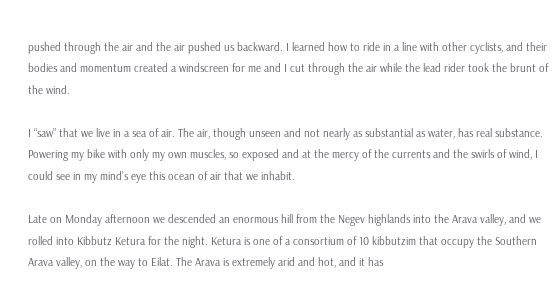pushed through the air and the air pushed us backward. I learned how to ride in a line with other cyclists, and their bodies and momentum created a windscreen for me and I cut through the air while the lead rider took the brunt of the wind.

I “saw” that we live in a sea of air. The air, though unseen and not nearly as substantial as water, has real substance. Powering my bike with only my own muscles, so exposed and at the mercy of the currents and the swirls of wind, I could see in my mind’s eye this ocean of air that we inhabit.

Late on Monday afternoon we descended an enormous hill from the Negev highlands into the Arava valley, and we rolled into Kibbutz Ketura for the night. Ketura is one of a consortium of 10 kibbutzim that occupy the Southern Arava valley, on the way to Eilat. The Arava is extremely arid and hot, and it has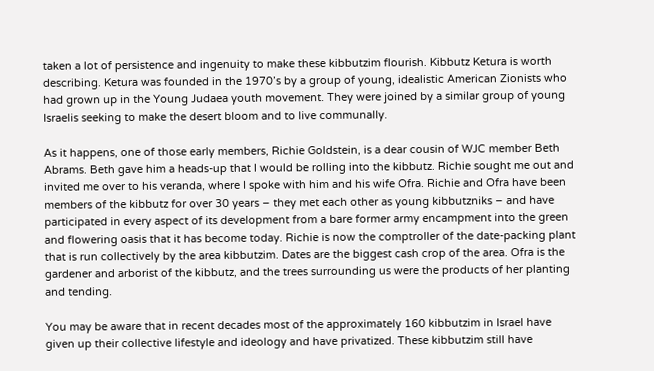taken a lot of persistence and ingenuity to make these kibbutzim flourish. Kibbutz Ketura is worth describing. Ketura was founded in the 1970’s by a group of young, idealistic American Zionists who had grown up in the Young Judaea youth movement. They were joined by a similar group of young Israelis seeking to make the desert bloom and to live communally.

As it happens, one of those early members, Richie Goldstein, is a dear cousin of WJC member Beth Abrams. Beth gave him a heads-up that I would be rolling into the kibbutz. Richie sought me out and invited me over to his veranda, where I spoke with him and his wife Ofra. Richie and Ofra have been members of the kibbutz for over 30 years – they met each other as young kibbutzniks – and have participated in every aspect of its development from a bare former army encampment into the green and flowering oasis that it has become today. Richie is now the comptroller of the date-packing plant that is run collectively by the area kibbutzim. Dates are the biggest cash crop of the area. Ofra is the gardener and arborist of the kibbutz, and the trees surrounding us were the products of her planting and tending.

You may be aware that in recent decades most of the approximately 160 kibbutzim in Israel have given up their collective lifestyle and ideology and have privatized. These kibbutzim still have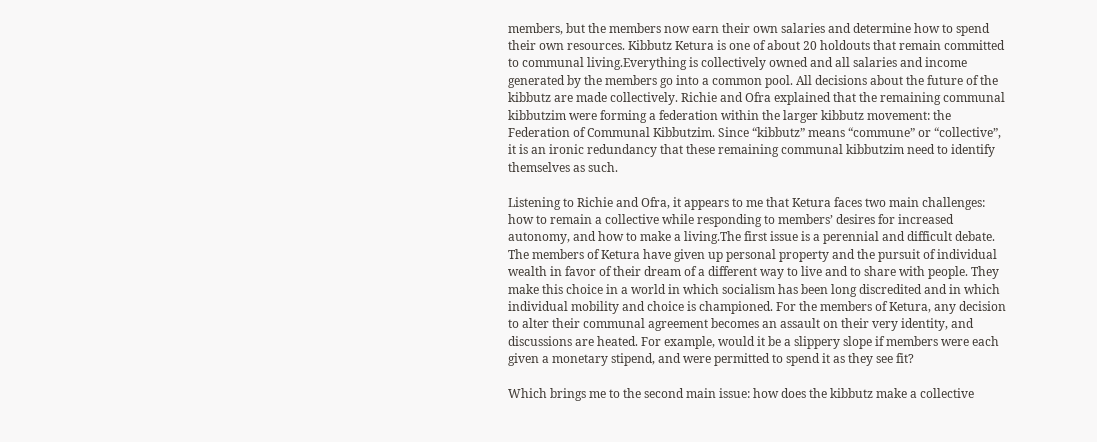members, but the members now earn their own salaries and determine how to spend their own resources. Kibbutz Ketura is one of about 20 holdouts that remain committed to communal living.Everything is collectively owned and all salaries and income generated by the members go into a common pool. All decisions about the future of the kibbutz are made collectively. Richie and Ofra explained that the remaining communal kibbutzim were forming a federation within the larger kibbutz movement: the Federation of Communal Kibbutzim. Since “kibbutz” means “commune” or “collective”, it is an ironic redundancy that these remaining communal kibbutzim need to identify themselves as such.

Listening to Richie and Ofra, it appears to me that Ketura faces two main challenges: how to remain a collective while responding to members’ desires for increased autonomy, and how to make a living.The first issue is a perennial and difficult debate. The members of Ketura have given up personal property and the pursuit of individual wealth in favor of their dream of a different way to live and to share with people. They make this choice in a world in which socialism has been long discredited and in which individual mobility and choice is championed. For the members of Ketura, any decision to alter their communal agreement becomes an assault on their very identity, and discussions are heated. For example, would it be a slippery slope if members were each given a monetary stipend, and were permitted to spend it as they see fit?

Which brings me to the second main issue: how does the kibbutz make a collective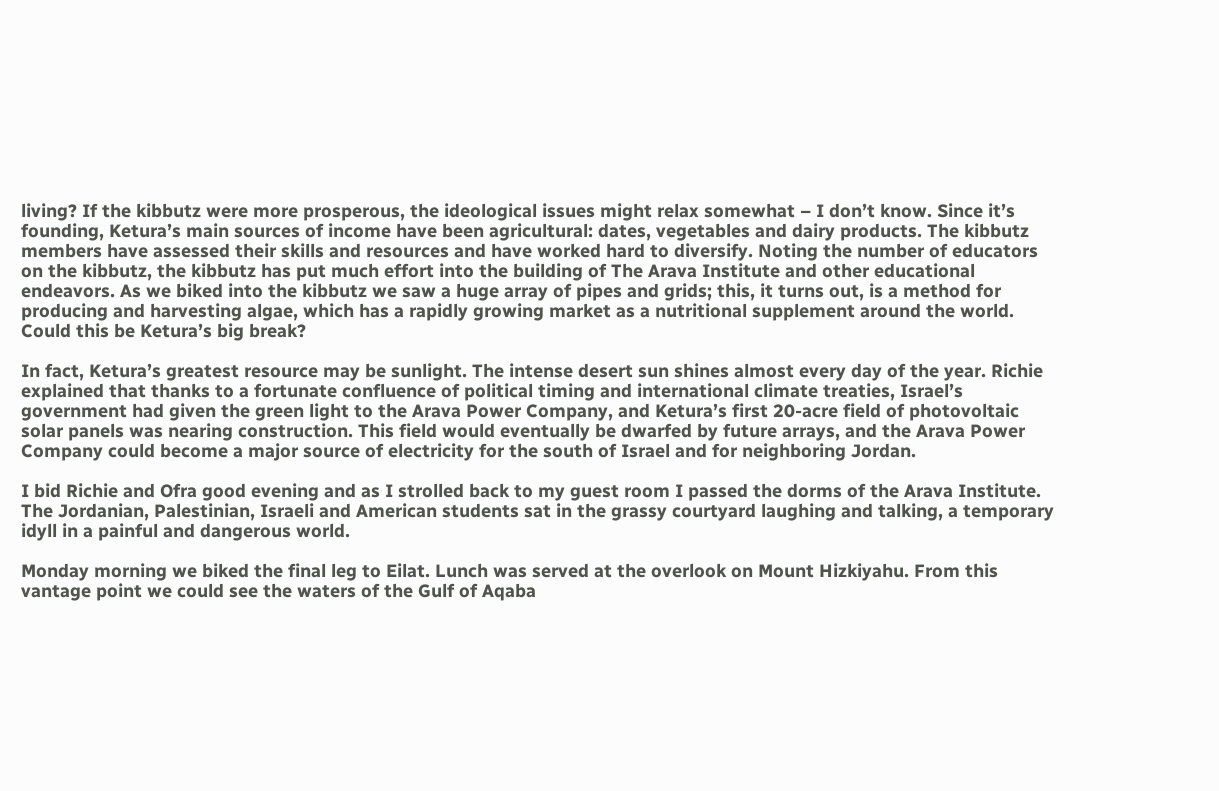living? If the kibbutz were more prosperous, the ideological issues might relax somewhat – I don’t know. Since it’s founding, Ketura’s main sources of income have been agricultural: dates, vegetables and dairy products. The kibbutz members have assessed their skills and resources and have worked hard to diversify. Noting the number of educators on the kibbutz, the kibbutz has put much effort into the building of The Arava Institute and other educational endeavors. As we biked into the kibbutz we saw a huge array of pipes and grids; this, it turns out, is a method for producing and harvesting algae, which has a rapidly growing market as a nutritional supplement around the world. Could this be Ketura’s big break?

In fact, Ketura’s greatest resource may be sunlight. The intense desert sun shines almost every day of the year. Richie explained that thanks to a fortunate confluence of political timing and international climate treaties, Israel’s government had given the green light to the Arava Power Company, and Ketura’s first 20-acre field of photovoltaic solar panels was nearing construction. This field would eventually be dwarfed by future arrays, and the Arava Power Company could become a major source of electricity for the south of Israel and for neighboring Jordan.

I bid Richie and Ofra good evening and as I strolled back to my guest room I passed the dorms of the Arava Institute. The Jordanian, Palestinian, Israeli and American students sat in the grassy courtyard laughing and talking, a temporary idyll in a painful and dangerous world.

Monday morning we biked the final leg to Eilat. Lunch was served at the overlook on Mount Hizkiyahu. From this vantage point we could see the waters of the Gulf of Aqaba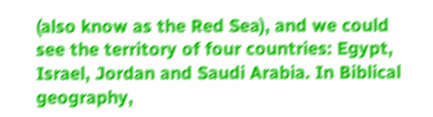(also know as the Red Sea), and we could see the territory of four countries: Egypt, Israel, Jordan and Saudi Arabia. In Biblical geography,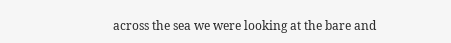across the sea we were looking at the bare and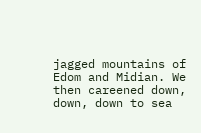jagged mountains of Edom and Midian. We then careened down, down, down to sea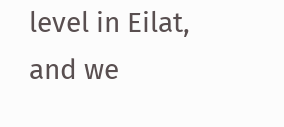level in Eilat, and we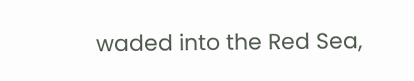waded into the Red Sea,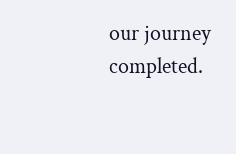our journey completed.